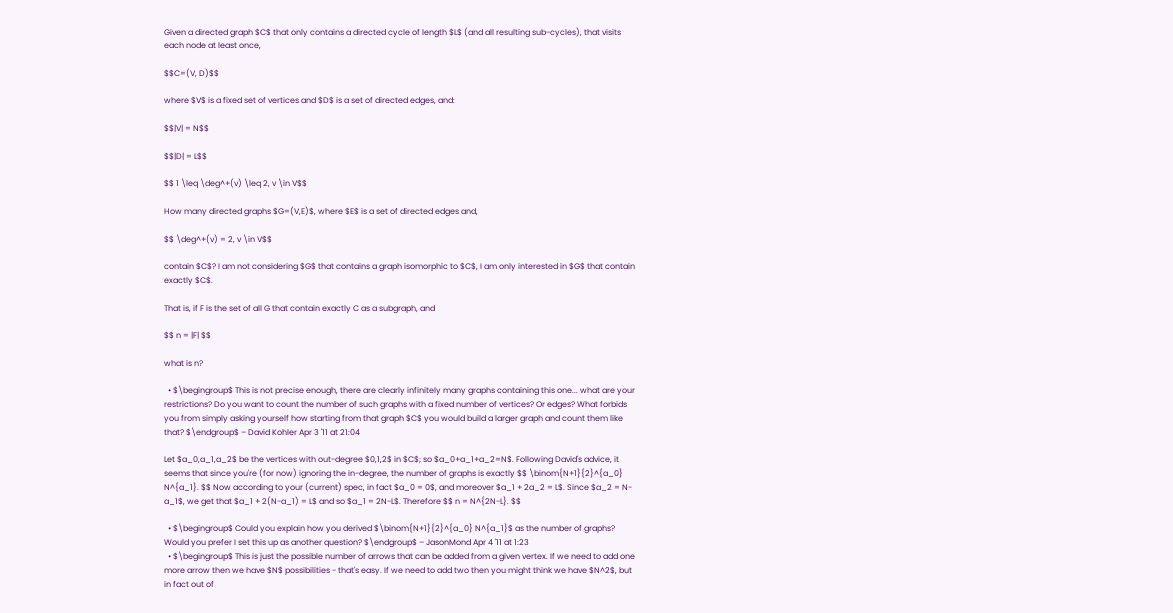Given a directed graph $C$ that only contains a directed cycle of length $L$ (and all resulting sub-cycles), that visits each node at least once,

$$C=(V, D)$$

where $V$ is a fixed set of vertices and $D$ is a set of directed edges, and:

$$|V| = N$$

$$|D| = L$$

$$ 1 \leq \deg^+(v) \leq 2, v \in V$$

How many directed graphs $G=(V,E)$, where $E$ is a set of directed edges and,

$$ \deg^+(v) = 2, v \in V$$

contain $C$? I am not considering $G$ that contains a graph isomorphic to $C$, I am only interested in $G$ that contain exactly $C$.

That is, if F is the set of all G that contain exactly C as a subgraph, and

$$ n = |F| $$

what is n?

  • $\begingroup$ This is not precise enough, there are clearly infinitely many graphs containing this one... what are your restrictions? Do you want to count the number of such graphs with a fixed number of vertices? Or edges? What forbids you from simply asking yourself how starting from that graph $C$ you would build a larger graph and count them like that? $\endgroup$ – David Kohler Apr 3 '11 at 21:04

Let $a_0,a_1,a_2$ be the vertices with out-degree $0,1,2$ in $C$; so $a_0+a_1+a_2=N$. Following David's advice, it seems that since you're (for now) ignoring the in-degree, the number of graphs is exactly $$ \binom{N+1}{2}^{a_0} N^{a_1}. $$ Now according to your (current) spec, in fact $a_0 = 0$, and moreover $a_1 + 2a_2 = L$. Since $a_2 = N-a_1$, we get that $a_1 + 2(N-a_1) = L$ and so $a_1 = 2N-L$. Therefore $$ n = N^{2N-L}. $$

  • $\begingroup$ Could you explain how you derived $\binom{N+1}{2}^{a_0} N^{a_1}$ as the number of graphs? Would you prefer I set this up as another question? $\endgroup$ – JasonMond Apr 4 '11 at 1:23
  • $\begingroup$ This is just the possible number of arrows that can be added from a given vertex. If we need to add one more arrow then we have $N$ possibilities - that's easy. If we need to add two then you might think we have $N^2$, but in fact out of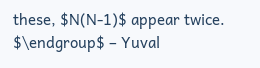these, $N(N-1)$ appear twice. $\endgroup$ – Yuval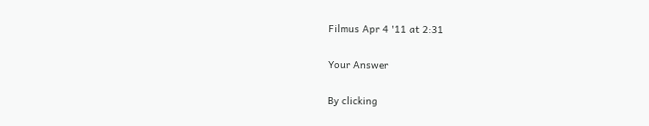Filmus Apr 4 '11 at 2:31

Your Answer

By clicking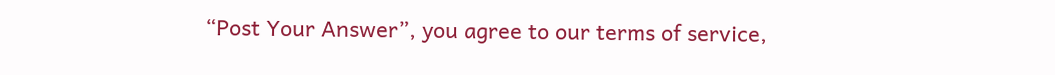“Post Your Answer”, you agree to our terms of service,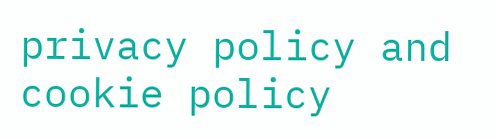privacy policy and cookie policy